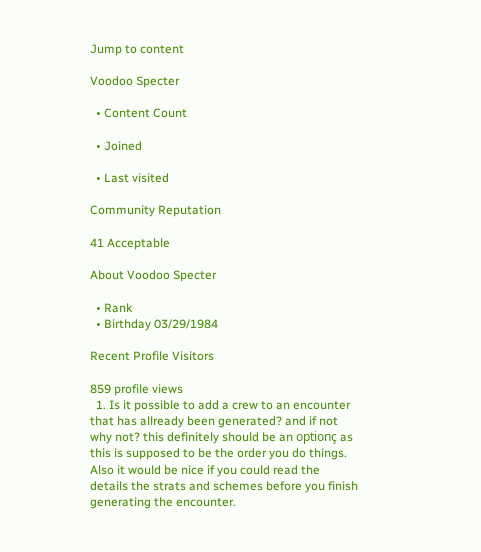Jump to content

Voodoo Specter

  • Content Count

  • Joined

  • Last visited

Community Reputation

41 Acceptable

About Voodoo Specter

  • Rank
  • Birthday 03/29/1984

Recent Profile Visitors

859 profile views
  1. Is it possible to add a crew to an encounter that has allready been generated? and if not why not? this definitely should be an optionç as this is supposed to be the order you do things. Also it would be nice if you could read the details the strats and schemes before you finish generating the encounter.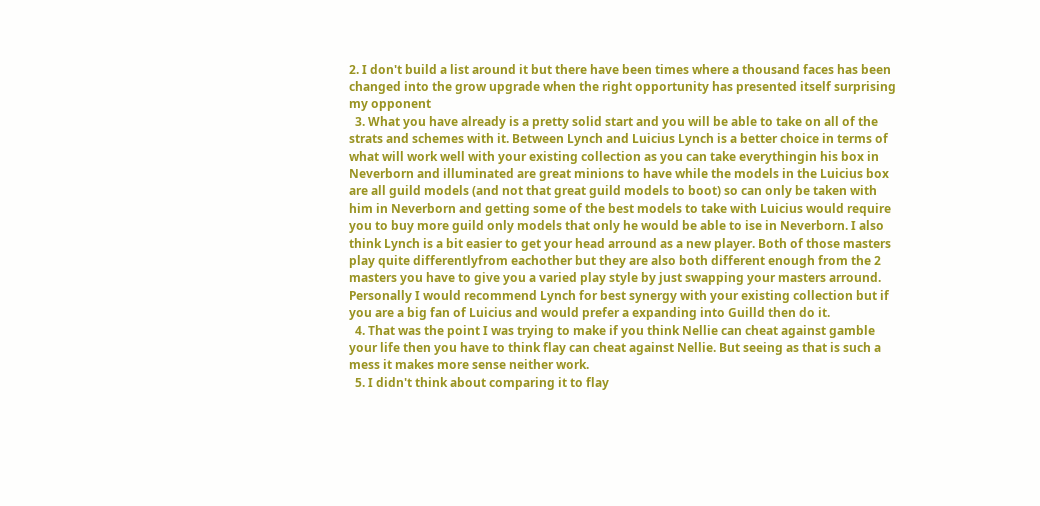2. I don't build a list around it but there have been times where a thousand faces has been changed into the grow upgrade when the right opportunity has presented itself surprising my opponent
  3. What you have already is a pretty solid start and you will be able to take on all of the strats and schemes with it. Between Lynch and Luicius Lynch is a better choice in terms of what will work well with your existing collection as you can take everythingin his box in Neverborn and illuminated are great minions to have while the models in the Luicius box are all guild models (and not that great guild models to boot) so can only be taken with him in Neverborn and getting some of the best models to take with Luicius would require you to buy more guild only models that only he would be able to ise in Neverborn. I also think Lynch is a bit easier to get your head arround as a new player. Both of those masters play quite differentlyfrom eachother but they are also both different enough from the 2 masters you have to give you a varied play style by just swapping your masters arround. Personally I would recommend Lynch for best synergy with your existing collection but if you are a big fan of Luicius and would prefer a expanding into Guilld then do it.
  4. That was the point I was trying to make if you think Nellie can cheat against gamble your life then you have to think flay can cheat against Nellie. But seeing as that is such a mess it makes more sense neither work.
  5. I didn't think about comparing it to flay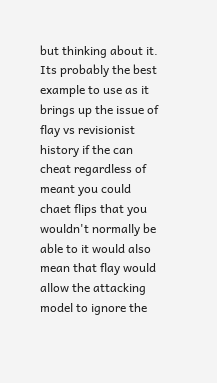but thinking about it. Its probably the best example to use as it brings up the issue of flay vs revisionist history if the can cheat regardless of meant you could chaet flips that you wouldn't normally be able to it would also mean that flay would allow the attacking model to ignore the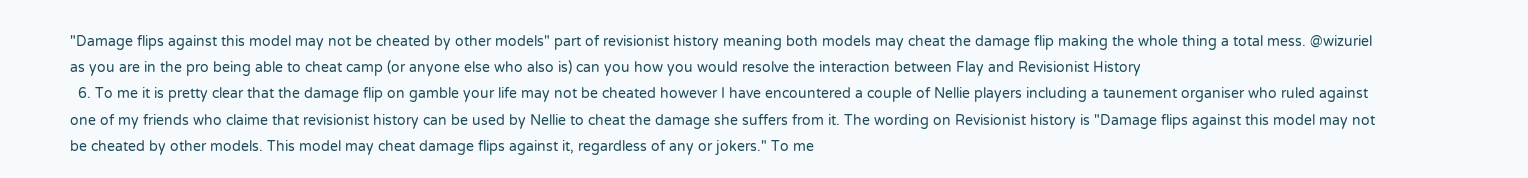"Damage flips against this model may not be cheated by other models" part of revisionist history meaning both models may cheat the damage flip making the whole thing a total mess. @wizuriel as you are in the pro being able to cheat camp (or anyone else who also is) can you how you would resolve the interaction between Flay and Revisionist History
  6. To me it is pretty clear that the damage flip on gamble your life may not be cheated however I have encountered a couple of Nellie players including a taunement organiser who ruled against one of my friends who claime that revisionist history can be used by Nellie to cheat the damage she suffers from it. The wording on Revisionist history is "Damage flips against this model may not be cheated by other models. This model may cheat damage flips against it, regardless of any or jokers." To me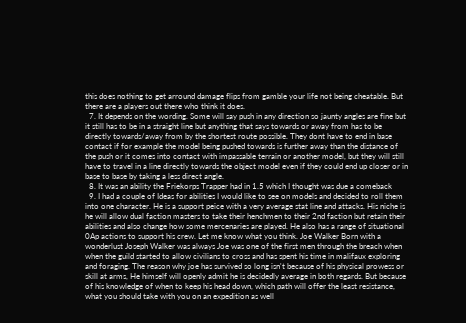this does nothing to get arround damage flips from gamble your life not being cheatable. But there are a players out there who think it does.
  7. It depends on the wording. Some will say push in any direction so jaunty angles are fine but it still has to be in a straight line but anything that says towards or away from has to be directly towards/away from by the shortest route possible. They dont have to end in base contact if for example the model being pushed towards is further away than the distance of the push or it comes into contact with impassable terrain or another model, but they will still have to travel in a line directly towards the object model even if they could end up closer or in base to base by taking a less direct angle.
  8. It was an ability the Friekorps Trapper had in 1.5 which I thought was due a comeback
  9. I had a couple of Ideas for abilities I would like to see on models and decided to roll them into one character. He is a support peice with a very average stat line and attacks. His niche is he will allow dual faction masters to take their henchmen to their 2nd faction but retain their abilities and also change how some mercenaries are played. He also has a range of situational 0Ap actions to support his crew. Let me know what you think. Joe Walker Born with a wonderlust Joseph Walker was always Joe was one of the first men through the breach when when the guild started to allow civilians to cross and has spent his time in malifaux exploring and foraging. The reason why joe has survived so long isn't because of his physical prowess or skill at arms, He himself will openly admit he is decidedly average in both regards. But because of his knowledge of when to keep his head down, which path will offer the least resistance, what you should take with you on an expedition as well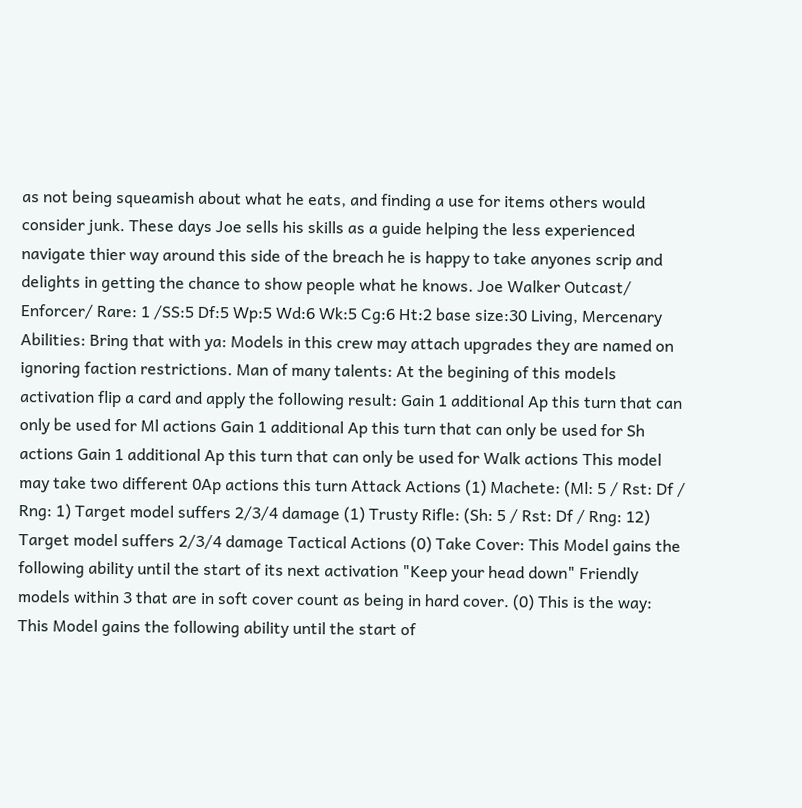as not being squeamish about what he eats, and finding a use for items others would consider junk. These days Joe sells his skills as a guide helping the less experienced navigate thier way around this side of the breach he is happy to take anyones scrip and delights in getting the chance to show people what he knows. Joe Walker Outcast/ Enforcer/ Rare: 1 /SS:5 Df:5 Wp:5 Wd:6 Wk:5 Cg:6 Ht:2 base size:30 Living, Mercenary Abilities: Bring that with ya: Models in this crew may attach upgrades they are named on ignoring faction restrictions. Man of many talents: At the begining of this models activation flip a card and apply the following result: Gain 1 additional Ap this turn that can only be used for Ml actions Gain 1 additional Ap this turn that can only be used for Sh actions Gain 1 additional Ap this turn that can only be used for Walk actions This model may take two different 0Ap actions this turn Attack Actions (1) Machete: (Ml: 5 / Rst: Df / Rng: 1) Target model suffers 2/3/4 damage (1) Trusty Rifle: (Sh: 5 / Rst: Df / Rng: 12) Target model suffers 2/3/4 damage Tactical Actions (0) Take Cover: This Model gains the following ability until the start of its next activation "Keep your head down" Friendly models within 3 that are in soft cover count as being in hard cover. (0) This is the way: This Model gains the following ability until the start of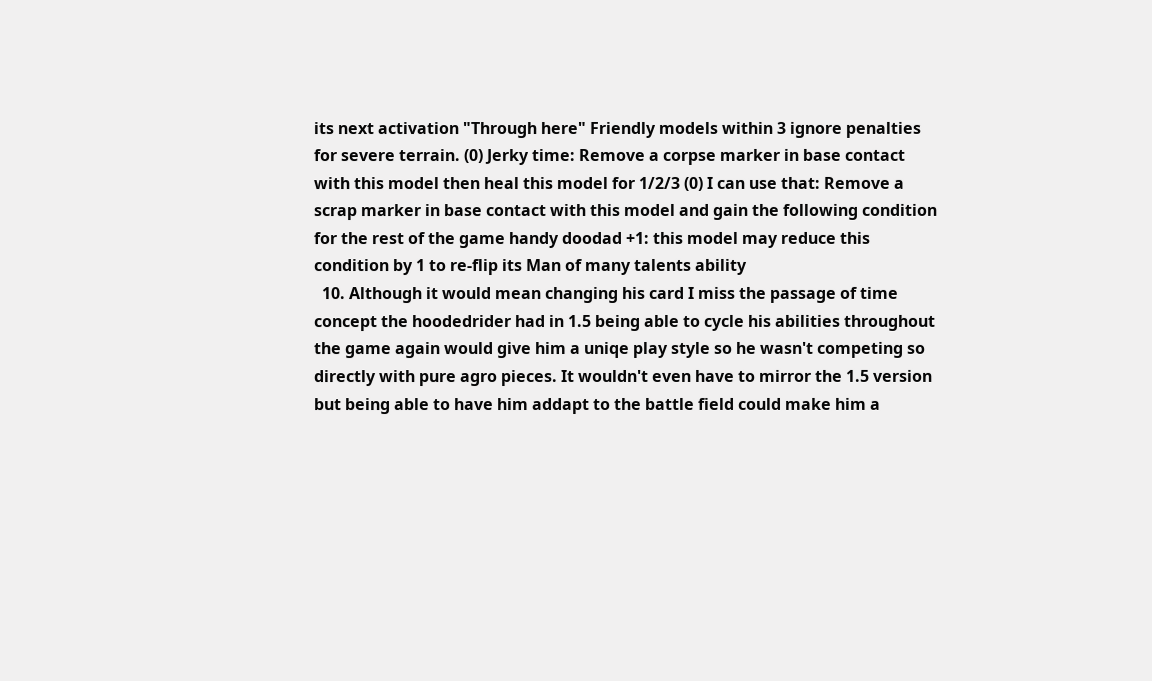its next activation "Through here" Friendly models within 3 ignore penalties for severe terrain. (0) Jerky time: Remove a corpse marker in base contact with this model then heal this model for 1/2/3 (0) I can use that: Remove a scrap marker in base contact with this model and gain the following condition for the rest of the game handy doodad +1: this model may reduce this condition by 1 to re-flip its Man of many talents ability
  10. Although it would mean changing his card I miss the passage of time concept the hoodedrider had in 1.5 being able to cycle his abilities throughout the game again would give him a uniqe play style so he wasn't competing so directly with pure agro pieces. It wouldn't even have to mirror the 1.5 version but being able to have him addapt to the battle field could make him a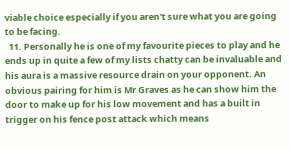viable choice especially if you aren't sure what you are going to be facing.
  11. Personally he is one of my favourite pieces to play and he ends up in quite a few of my lists chatty can be invaluable and his aura is a massive resource drain on your opponent. An obvious pairing for him is Mr Graves as he can show him the door to make up for his low movement and has a built in trigger on his fence post attack which means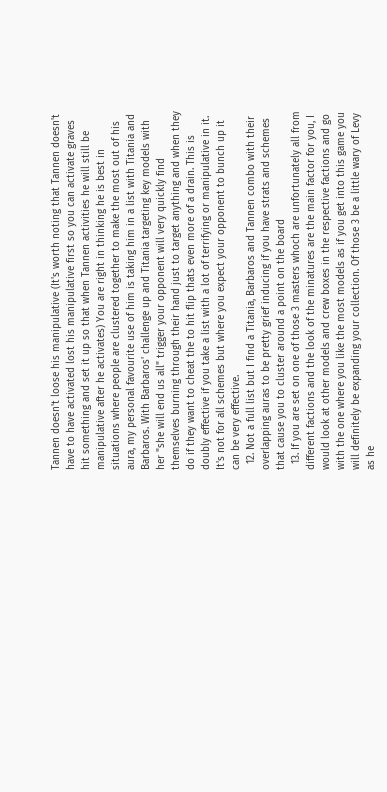Tannen doesn't loose his manipulative (It's worth noting that Tannen doesn't have to have activated lost his manipulative first so you can activate graves hit something and set it up so that when Tannen activities he will still be manipulative after he activates) You are right in thinking he is best in situations where people are clustered together to make the most out of his aura, my personal favourite use of him is taking him in a list with Titania and Barbaros. With Barbaros' challenge up and Titania targeting key models with her "she will end us all" trigger your opponent will very quickly find themselves burning through their hand just to target anything and when they do if they want to cheat the to hit flip thats even more of a drain. This is doubly effective if you take a list with a lot of terrifying or manipulative in it. It's not for all schemes but where you expect your opponent to bunch up it can be very effective.
  12. Not a full list but I find a Titania, Barbaros and Tannen combo with their overlapping auras to be pretty grief inducing if you have strats and schemes that cause you to cluster around a point on the board
  13. If you are set on one of those 3 masters whoch are unfortunately all from different factions and the look of the minatures are the main factor for you, I would look at other models and crew boxes in the respective factions and go with the one where you like the most models as if you get into this game you will definitely be expanding your collection. Of those 3 be a little wary of Levy as he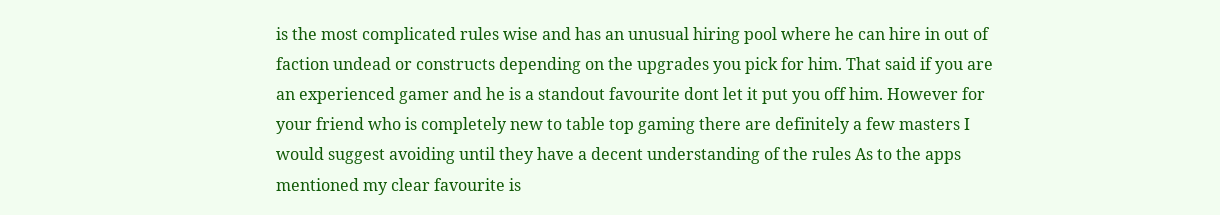is the most complicated rules wise and has an unusual hiring pool where he can hire in out of faction undead or constructs depending on the upgrades you pick for him. That said if you are an experienced gamer and he is a standout favourite dont let it put you off him. However for your friend who is completely new to table top gaming there are definitely a few masters I would suggest avoiding until they have a decent understanding of the rules As to the apps mentioned my clear favourite is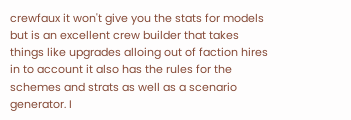crewfaux it won't give you the stats for models but is an excellent crew builder that takes things like upgrades alloing out of faction hires in to account it also has the rules for the schemes and strats as well as a scenario generator. I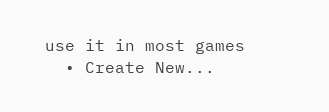use it in most games
  • Create New...